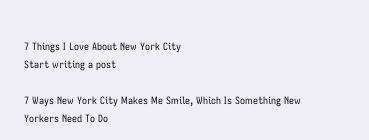7 Things I Love About New York City
Start writing a post

7 Ways New York City Makes Me Smile, Which Is Something New Yorkers Need To Do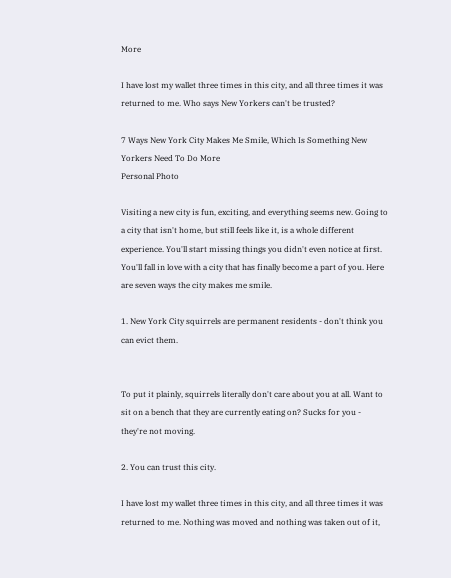More

I have lost my wallet three times in this city, and all three times it was returned to me. Who says New Yorkers can't be trusted?

7 Ways New York City Makes Me Smile, Which Is Something New Yorkers Need To Do More
Personal Photo

Visiting a new city is fun, exciting, and everything seems new. Going to a city that isn't home, but still feels like it, is a whole different experience. You'll start missing things you didn't even notice at first. You'll fall in love with a city that has finally become a part of you. Here are seven ways the city makes me smile.

1. New York City squirrels are permanent residents - don't think you can evict them.


To put it plainly, squirrels literally don't care about you at all. Want to sit on a bench that they are currently eating on? Sucks for you - they're not moving.

2. You can trust this city.

I have lost my wallet three times in this city, and all three times it was returned to me. Nothing was moved and nothing was taken out of it,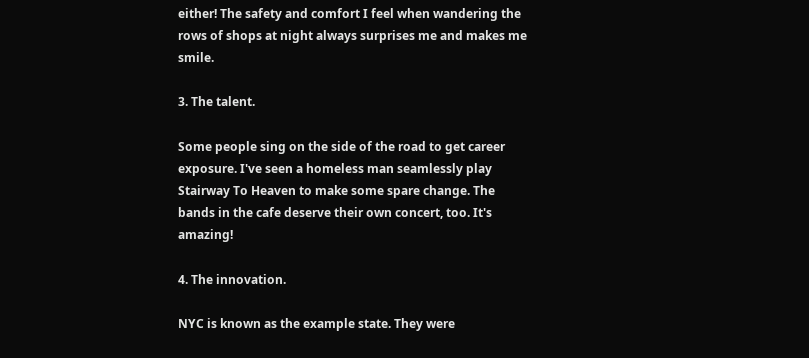either! The safety and comfort I feel when wandering the rows of shops at night always surprises me and makes me smile.

3. The talent.

Some people sing on the side of the road to get career exposure. I've seen a homeless man seamlessly play Stairway To Heaven to make some spare change. The bands in the cafe deserve their own concert, too. It's amazing!

4. The innovation.

NYC is known as the example state. They were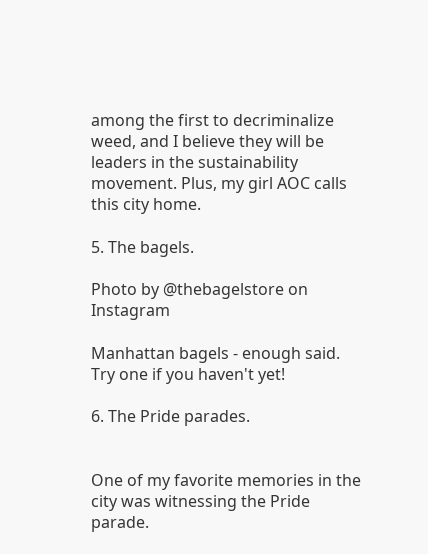among the first to decriminalize weed, and I believe they will be leaders in the sustainability movement. Plus, my girl AOC calls this city home.

5. The bagels.

Photo by @thebagelstore on Instagram

Manhattan bagels - enough said. Try one if you haven't yet!

6. The Pride parades.


One of my favorite memories in the city was witnessing the Pride parade.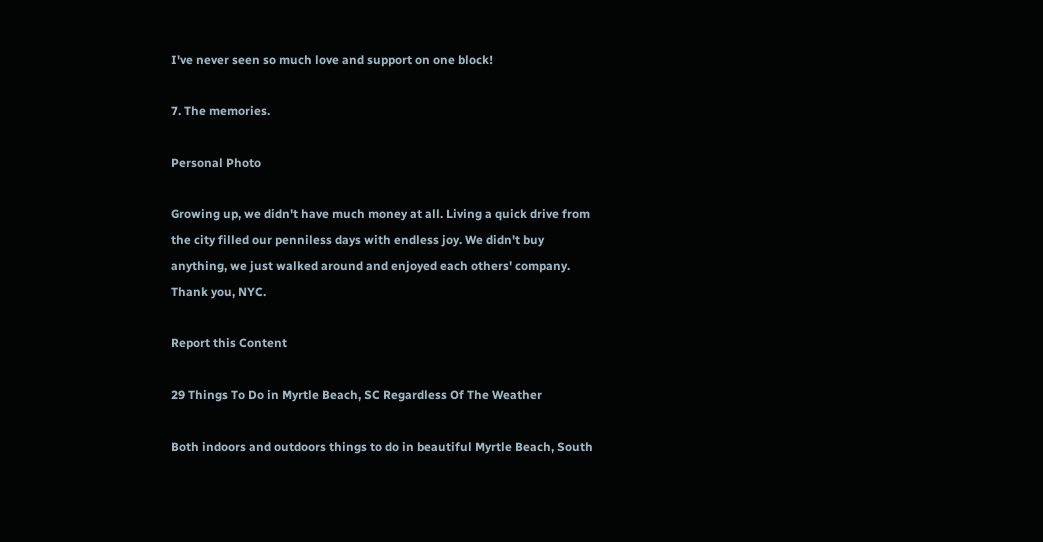I've never seen so much love and support on one block!

7. The memories.

Personal Photo

Growing up, we didn't have much money at all. Living a quick drive from the city filled our penniless days with endless joy. We didn't buy anything, we just walked around and enjoyed each others' company. Thank you, NYC.

Report this Content

29 Things To Do in Myrtle Beach, SC Regardless Of The Weather

Both indoors and outdoors things to do in beautiful Myrtle Beach, South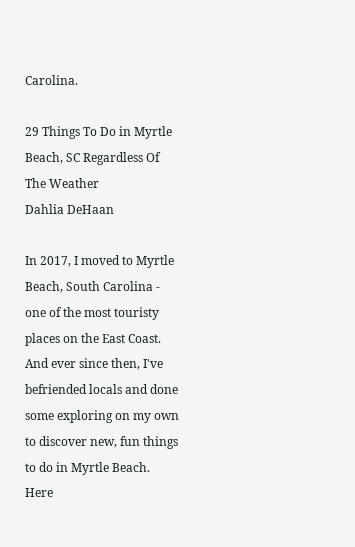Carolina.

29 Things To Do in Myrtle Beach, SC Regardless Of The Weather
Dahlia DeHaan

In 2017, I moved to Myrtle Beach, South Carolina - one of the most touristy places on the East Coast. And ever since then, I've befriended locals and done some exploring on my own to discover new, fun things to do in Myrtle Beach. Here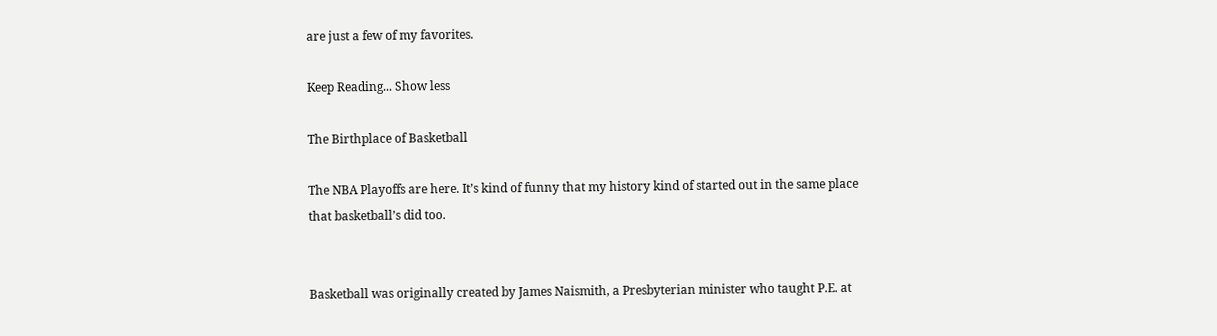are just a few of my favorites.

Keep Reading... Show less

The Birthplace of Basketball

The NBA Playoffs are here. It’s kind of funny that my history kind of started out in the same place that basketball’s did too.


Basketball was originally created by James Naismith, a Presbyterian minister who taught P.E. at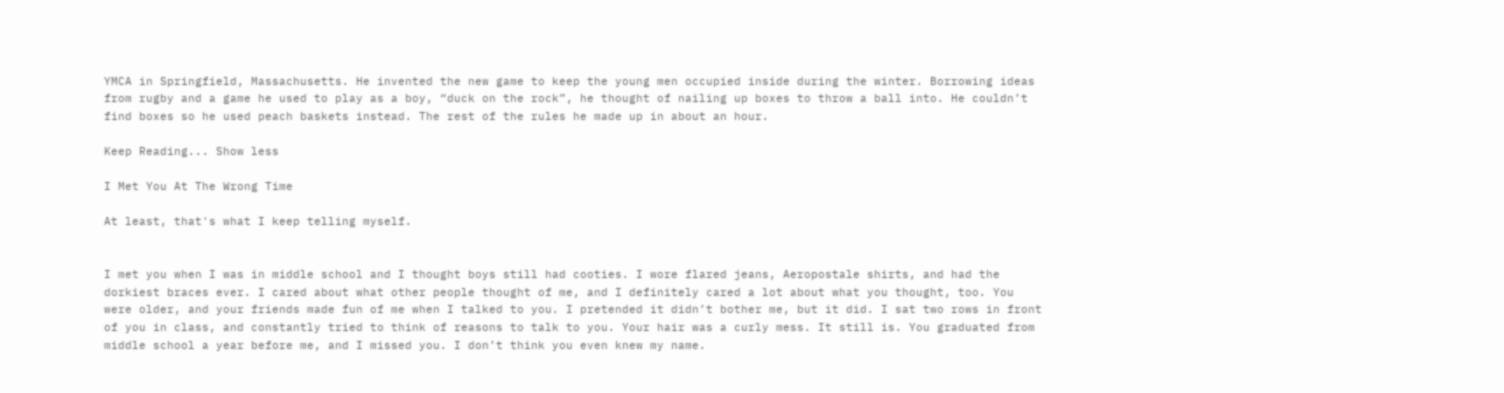YMCA in Springfield, Massachusetts. He invented the new game to keep the young men occupied inside during the winter. Borrowing ideas from rugby and a game he used to play as a boy, “duck on the rock”, he thought of nailing up boxes to throw a ball into. He couldn’t find boxes so he used peach baskets instead. The rest of the rules he made up in about an hour.

Keep Reading... Show less

I Met You At The Wrong Time

At least, that's what I keep telling myself.


I met you when I was in middle school and I thought boys still had cooties. I wore flared jeans, Aeropostale shirts, and had the dorkiest braces ever. I cared about what other people thought of me, and I definitely cared a lot about what you thought, too. You were older, and your friends made fun of me when I talked to you. I pretended it didn’t bother me, but it did. I sat two rows in front of you in class, and constantly tried to think of reasons to talk to you. Your hair was a curly mess. It still is. You graduated from middle school a year before me, and I missed you. I don’t think you even knew my name.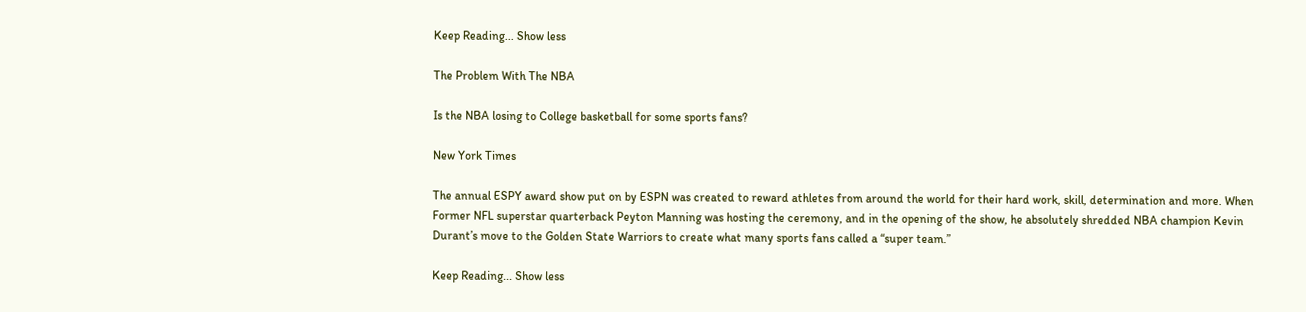Keep Reading... Show less

The Problem With The NBA

Is the NBA losing to College basketball for some sports fans?

New York Times

The annual ESPY award show put on by ESPN was created to reward athletes from around the world for their hard work, skill, determination and more. When Former NFL superstar quarterback Peyton Manning was hosting the ceremony, and in the opening of the show, he absolutely shredded NBA champion Kevin Durant’s move to the Golden State Warriors to create what many sports fans called a “super team.”

Keep Reading... Show less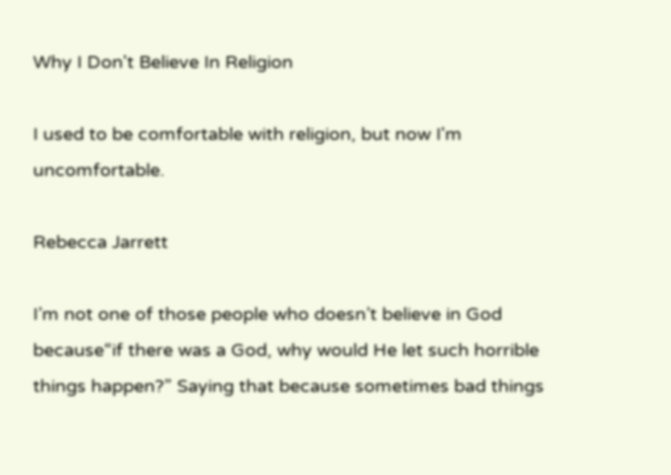Why I Don't Believe In Religion

I used to be comfortable with religion, but now I'm uncomfortable.

Rebecca Jarrett

I’m not one of those people who doesn’t believe in God because“if there was a God, why would He let such horrible things happen?” Saying that because sometimes bad things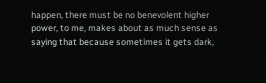happen, there must be no benevolent higher power, to me, makes about as much sense as saying that because sometimes it gets dark,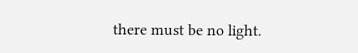there must be no light.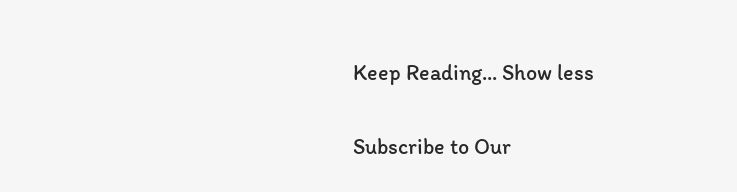Keep Reading... Show less

Subscribe to Our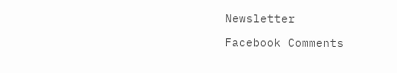Newsletter

Facebook Comments